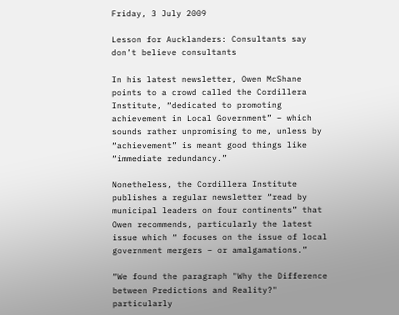Friday, 3 July 2009

Lesson for Aucklanders: Consultants say don’t believe consultants

In his latest newsletter, Owen McShane points to a crowd called the Cordillera Institute, “dedicated to promoting achievement in Local Government” – which sounds rather unpromising to me, unless by “achievement” is meant good things like “immediate redundancy.”

Nonetheless, the Cordillera Institute publishes a regular newsletter “read by municipal leaders on four continents” that Owen recommends, particularly the latest issue which “ focuses on the issue of local government mergers – or amalgamations.”

“We found the paragraph "Why the Difference between Predictions and Reality?" particularly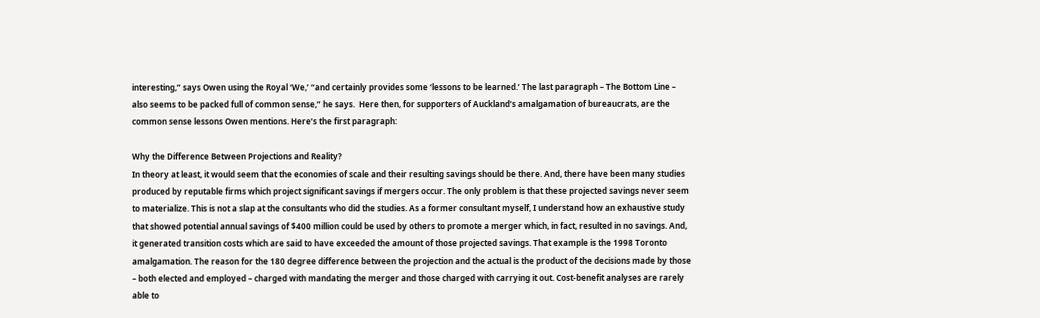interesting,” says Owen using the Royal ‘We,’ “and certainly provides some ‘lessons to be learned.’ The last paragraph – The Bottom Line – also seems to be packed full of common sense,” he says.  Here then, for supporters of Auckland’s amalgamation of bureaucrats, are the common sense lessons Owen mentions. Here’s the first paragraph:

Why the Difference Between Projections and Reality?
In theory at least, it would seem that the economies of scale and their resulting savings should be there. And, there have been many studies produced by reputable firms which project significant savings if mergers occur. The only problem is that these projected savings never seem to materialize. This is not a slap at the consultants who did the studies. As a former consultant myself, I understand how an exhaustive study that showed potential annual savings of $400 million could be used by others to promote a merger which, in fact, resulted in no savings. And, it generated transition costs which are said to have exceeded the amount of those projected savings. That example is the 1998 Toronto amalgamation. The reason for the 180 degree difference between the projection and the actual is the product of the decisions made by those – both elected and employed – charged with mandating the merger and those charged with carrying it out. Cost-benefit analyses are rarely able to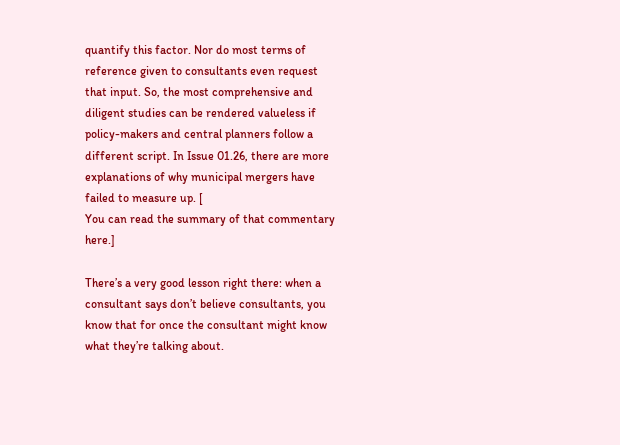quantify this factor. Nor do most terms of reference given to consultants even request that input. So, the most comprehensive and diligent studies can be rendered valueless if policy-makers and central planners follow a different script. In Issue 01.26, there are more explanations of why municipal mergers have failed to measure up. [
You can read the summary of that commentary here.]

There’s a very good lesson right there: when a consultant says don’t believe consultants, you know that for once the consultant might know what they’re talking about.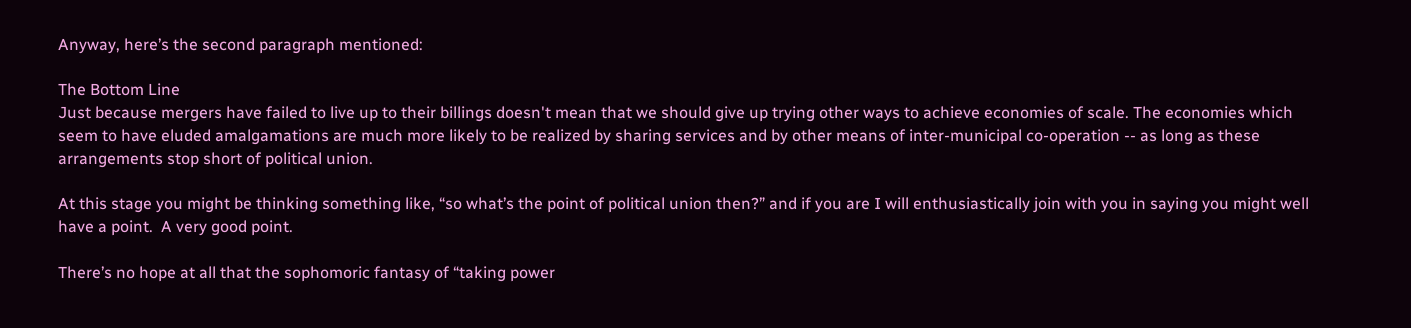Anyway, here’s the second paragraph mentioned:

The Bottom Line
Just because mergers have failed to live up to their billings doesn't mean that we should give up trying other ways to achieve economies of scale. The economies which seem to have eluded amalgamations are much more likely to be realized by sharing services and by other means of inter-municipal co-operation -- as long as these arrangements stop short of political union.

At this stage you might be thinking something like, “so what’s the point of political union then?” and if you are I will enthusiastically join with you in saying you might well have a point.  A very good point.

There’s no hope at all that the sophomoric fantasy of “taking power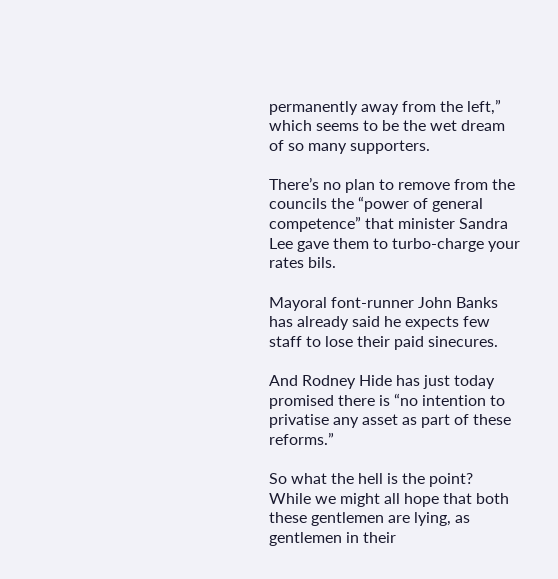permanently away from the left,” which seems to be the wet dream of so many supporters.

There’s no plan to remove from the councils the “power of general competence” that minister Sandra Lee gave them to turbo-charge your rates bils.

Mayoral font-runner John Banks has already said he expects few staff to lose their paid sinecures.

And Rodney Hide has just today promised there is “no intention to privatise any asset as part of these reforms.”

So what the hell is the point?  While we might all hope that both these gentlemen are lying, as gentlemen in their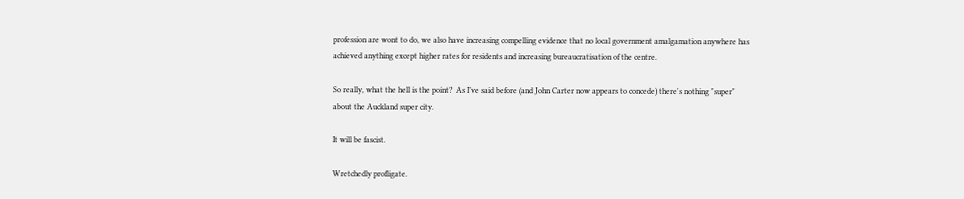profession are wont to do, we also have increasing compelling evidence that no local government amalgamation anywhere has achieved anything except higher rates for residents and increasing bureaucratisation of the centre.

So really, what the hell is the point?  As I’ve said before (and John Carter now appears to concede) there's nothing "super" about the Auckland super city.

It will be fascist.

Wretchedly profligate.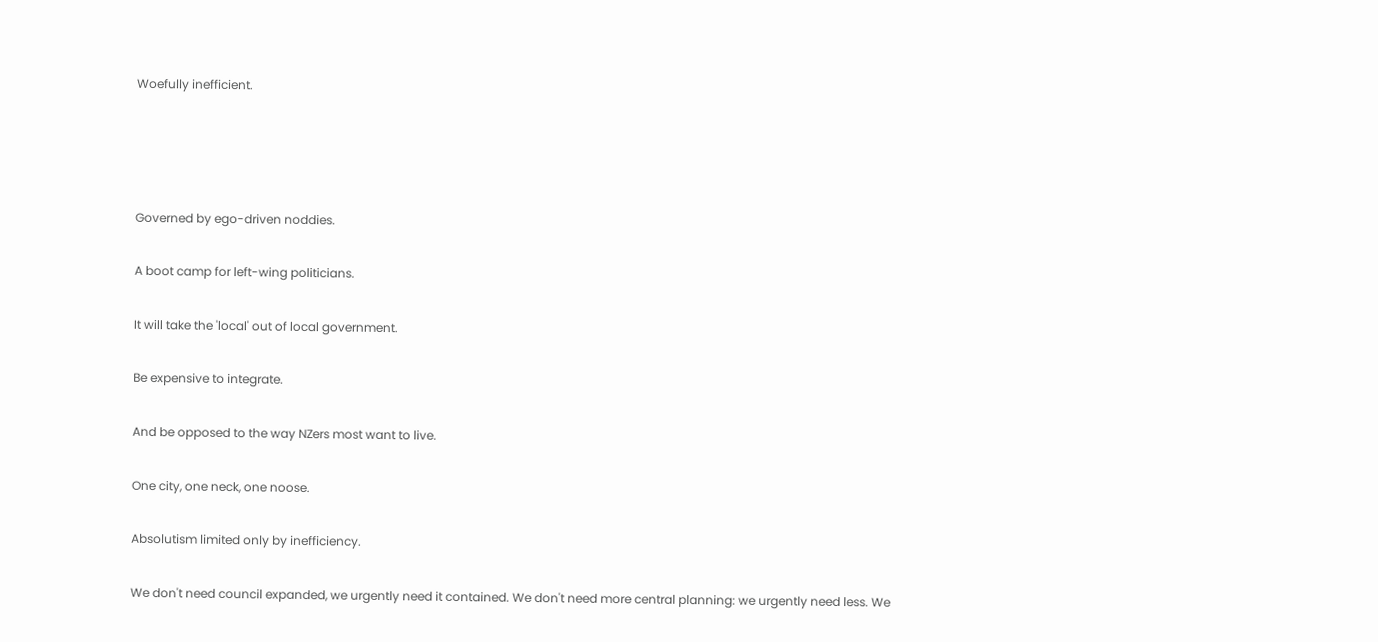Woefully inefficient.




Governed by ego-driven noddies.

A boot camp for left-wing politicians.

It will take the 'local' out of local government.

Be expensive to integrate.

And be opposed to the way NZers most want to live.

One city, one neck, one noose.

Absolutism limited only by inefficiency.

We don't need council expanded, we urgently need it contained. We don't need more central planning: we urgently need less. We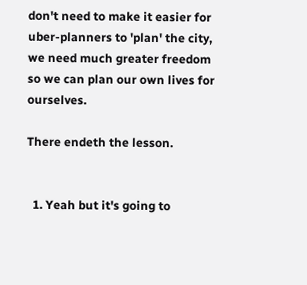don't need to make it easier for uber-planners to 'plan' the city, we need much greater freedom so we can plan our own lives for ourselves.

There endeth the lesson.


  1. Yeah but it's going to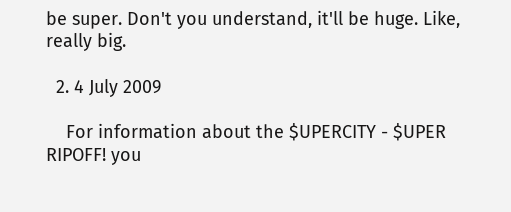be super. Don't you understand, it'll be huge. Like, really big.

  2. 4 July 2009

    For information about the $UPERCITY - $UPER RIPOFF! you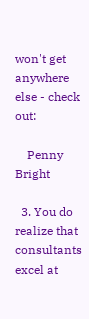won't get anywhere else - check out:

    Penny Bright

  3. You do realize that consultants excel at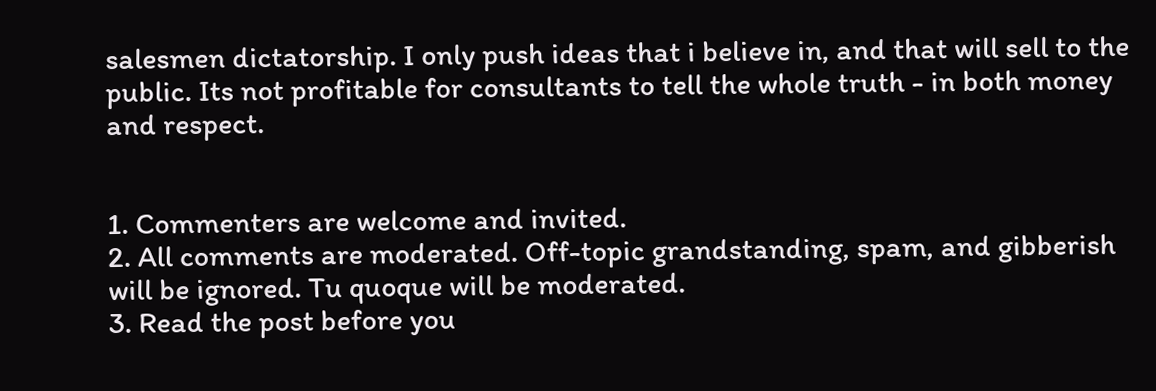salesmen dictatorship. I only push ideas that i believe in, and that will sell to the public. Its not profitable for consultants to tell the whole truth - in both money and respect.


1. Commenters are welcome and invited.
2. All comments are moderated. Off-topic grandstanding, spam, and gibberish will be ignored. Tu quoque will be moderated.
3. Read the post before you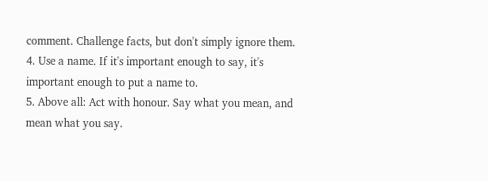comment. Challenge facts, but don't simply ignore them.
4. Use a name. If it's important enough to say, it's important enough to put a name to.
5. Above all: Act with honour. Say what you mean, and mean what you say.